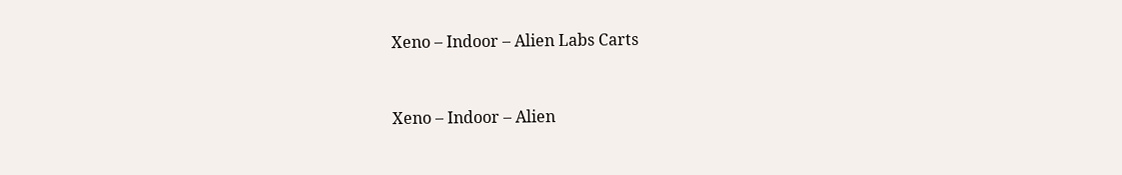Xeno – Indoor – Alien Labs Carts


Xeno – Indoor – Alien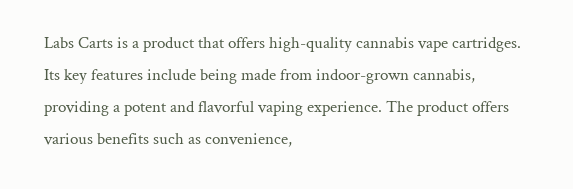Labs Carts is a product that offers high-quality cannabis vape cartridges. Its key features include being made from indoor-grown cannabis, providing a potent and flavorful vaping experience. The product offers various benefits such as convenience,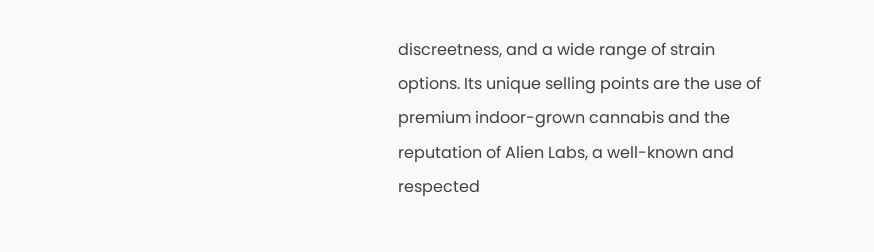discreetness, and a wide range of strain options. Its unique selling points are the use of premium indoor-grown cannabis and the reputation of Alien Labs, a well-known and respected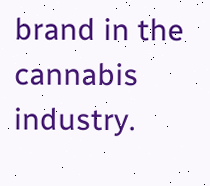brand in the cannabis industry.